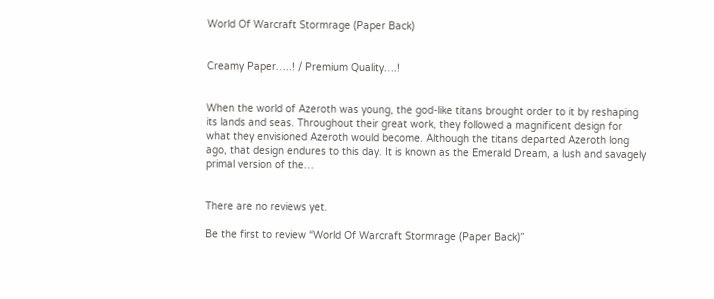World Of Warcraft Stormrage (Paper Back)


Creamy Paper…..! / Premium Quality….!


When the world of Azeroth was young, the god-like titans brought order to it by reshaping its lands and seas. Throughout their great work, they followed a magnificent design for what they envisioned Azeroth would become. Although the titans departed Azeroth long ago, that design endures to this day. It is known as the Emerald Dream, a lush and savagely primal version of the…


There are no reviews yet.

Be the first to review “World Of Warcraft Stormrage (Paper Back)”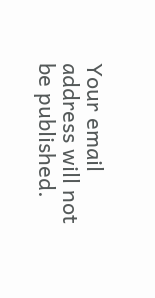Your email address will not be published.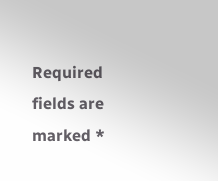Required fields are marked *